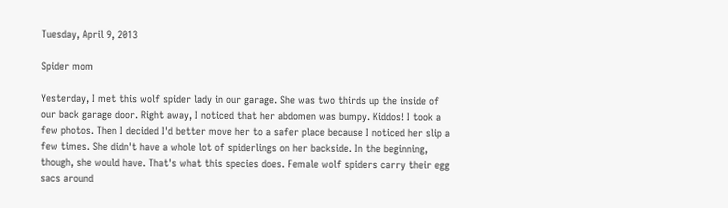Tuesday, April 9, 2013

Spider mom

Yesterday, I met this wolf spider lady in our garage. She was two thirds up the inside of our back garage door. Right away, I noticed that her abdomen was bumpy. Kiddos! I took a few photos. Then I decided I'd better move her to a safer place because I noticed her slip a few times. She didn't have a whole lot of spiderlings on her backside. In the beginning, though, she would have. That's what this species does. Female wolf spiders carry their egg sacs around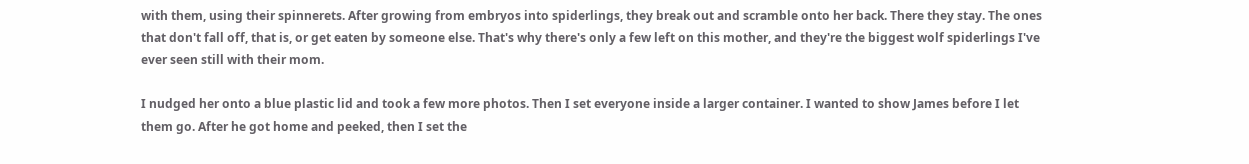with them, using their spinnerets. After growing from embryos into spiderlings, they break out and scramble onto her back. There they stay. The ones that don't fall off, that is, or get eaten by someone else. That's why there's only a few left on this mother, and they're the biggest wolf spiderlings I've ever seen still with their mom.

I nudged her onto a blue plastic lid and took a few more photos. Then I set everyone inside a larger container. I wanted to show James before I let them go. After he got home and peeked, then I set the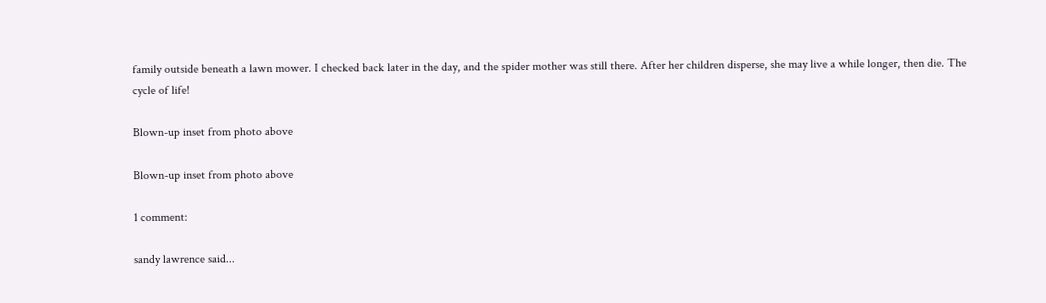family outside beneath a lawn mower. I checked back later in the day, and the spider mother was still there. After her children disperse, she may live a while longer, then die. The cycle of life!

Blown-up inset from photo above

Blown-up inset from photo above

1 comment:

sandy lawrence said...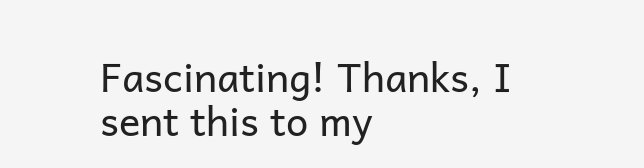Fascinating! Thanks, I sent this to my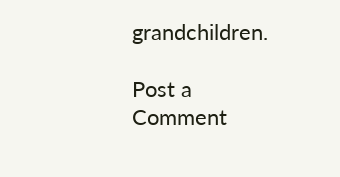grandchildren.

Post a Comment